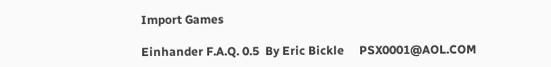Import Games

Einhander F.A.Q. 0.5  By Eric Bickle     PSX0001@AOL.COM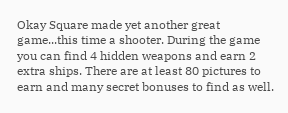Okay Square made yet another great game...this time a shooter. During the game
you can find 4 hidden weapons and earn 2 extra ships. There are at least 80 pictures to
earn and many secret bonuses to find as well.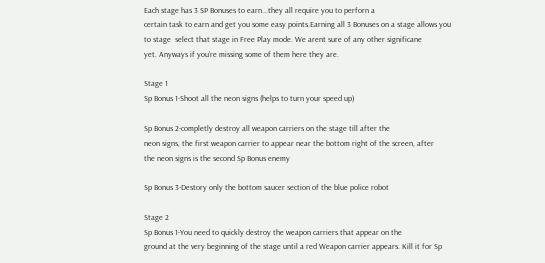Each stage has 3 SP Bonuses to earn...they all require you to perforn a
certain task to earn and get you some easy points.Earning all 3 Bonuses on a stage allows you
to stage  select that stage in Free Play mode. We arent sure of any other significane
yet. Anyways if you're missing some of them here they are.

Stage 1
Sp Bonus 1-Shoot all the neon signs (helps to turn your speed up)

Sp Bonus 2-completly destroy all weapon carriers on the stage till after the
neon signs, the first weapon carrier to appear near the bottom right of the screen, after
the neon signs is the second Sp Bonus enemy

Sp Bonus 3-Destory only the bottom saucer section of the blue police robot

Stage 2
Sp Bonus 1-You need to quickly destroy the weapon carriers that appear on the
ground at the very beginning of the stage until a red Weapon carrier appears. Kill it for Sp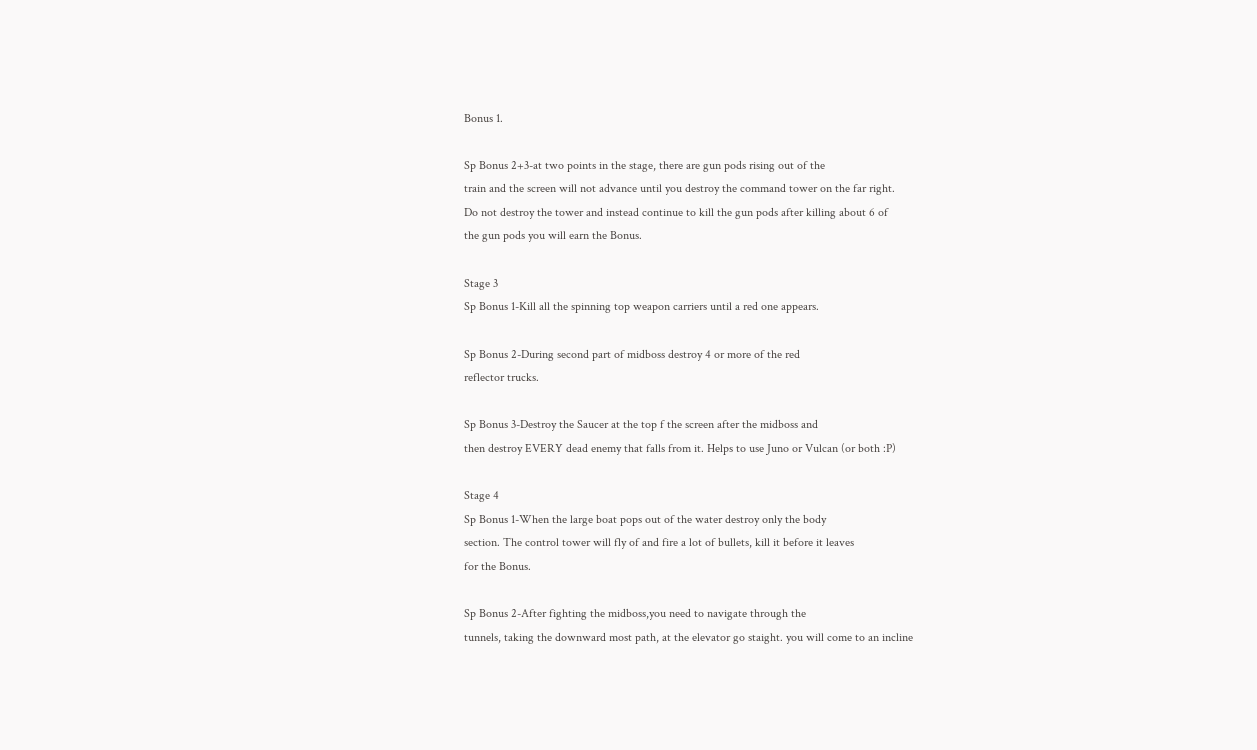Bonus 1.

Sp Bonus 2+3-at two points in the stage, there are gun pods rising out of the
train and the screen will not advance until you destroy the command tower on the far right.
Do not destroy the tower and instead continue to kill the gun pods after killing about 6 of
the gun pods you will earn the Bonus.

Stage 3
Sp Bonus 1-Kill all the spinning top weapon carriers until a red one appears.

Sp Bonus 2-During second part of midboss destroy 4 or more of the red
reflector trucks.

Sp Bonus 3-Destroy the Saucer at the top f the screen after the midboss and
then destroy EVERY dead enemy that falls from it. Helps to use Juno or Vulcan (or both :P)

Stage 4
Sp Bonus 1-When the large boat pops out of the water destroy only the body
section. The control tower will fly of and fire a lot of bullets, kill it before it leaves
for the Bonus.

Sp Bonus 2-After fighting the midboss,you need to navigate through the
tunnels, taking the downward most path, at the elevator go staight. you will come to an incline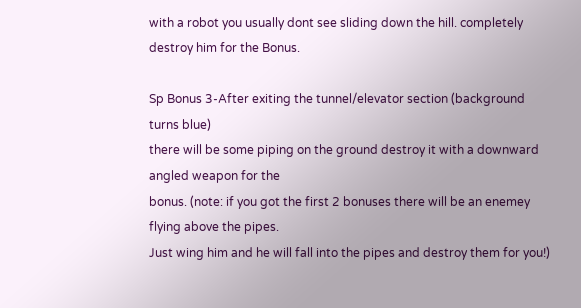with a robot you usually dont see sliding down the hill. completely destroy him for the Bonus.

Sp Bonus 3-After exiting the tunnel/elevator section (background turns blue)
there will be some piping on the ground destroy it with a downward angled weapon for the
bonus. (note: if you got the first 2 bonuses there will be an enemey flying above the pipes.
Just wing him and he will fall into the pipes and destroy them for you!)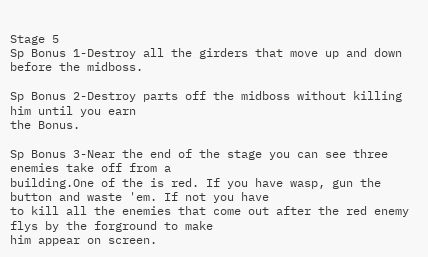Stage 5
Sp Bonus 1-Destroy all the girders that move up and down before the midboss.

Sp Bonus 2-Destroy parts off the midboss without killing him until you earn
the Bonus.

Sp Bonus 3-Near the end of the stage you can see three enemies take off from a
building.One of the is red. If you have wasp, gun the button and waste 'em. If not you have
to kill all the enemies that come out after the red enemy flys by the forground to make
him appear on screen.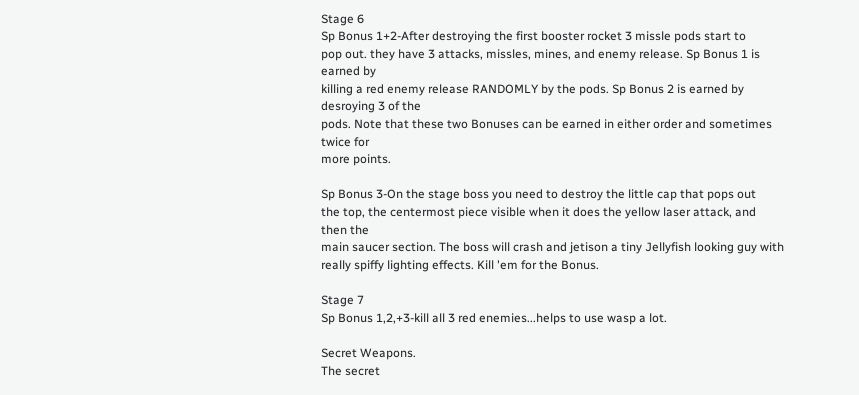Stage 6
Sp Bonus 1+2-After destroying the first booster rocket 3 missle pods start to
pop out. they have 3 attacks, missles, mines, and enemy release. Sp Bonus 1 is earned by
killing a red enemy release RANDOMLY by the pods. Sp Bonus 2 is earned by desroying 3 of the
pods. Note that these two Bonuses can be earned in either order and sometimes twice for
more points.

Sp Bonus 3-On the stage boss you need to destroy the little cap that pops out
the top, the centermost piece visible when it does the yellow laser attack, and then the
main saucer section. The boss will crash and jetison a tiny Jellyfish looking guy with
really spiffy lighting effects. Kill 'em for the Bonus.

Stage 7
Sp Bonus 1,2,+3-kill all 3 red enemies...helps to use wasp a lot.

Secret Weapons.
The secret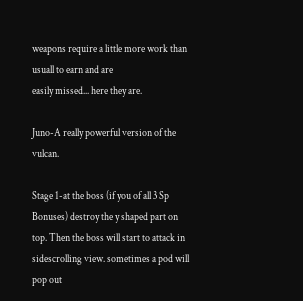weapons require a little more work than usuall to earn and are
easily missed... here they are.

Juno-A really powerful version of the vulcan.

Stage 1-at the boss (if you of all 3 Sp Bonuses) destroy the y shaped part on
top. Then the boss will start to attack in sidescrolling view. sometimes a pod will pop out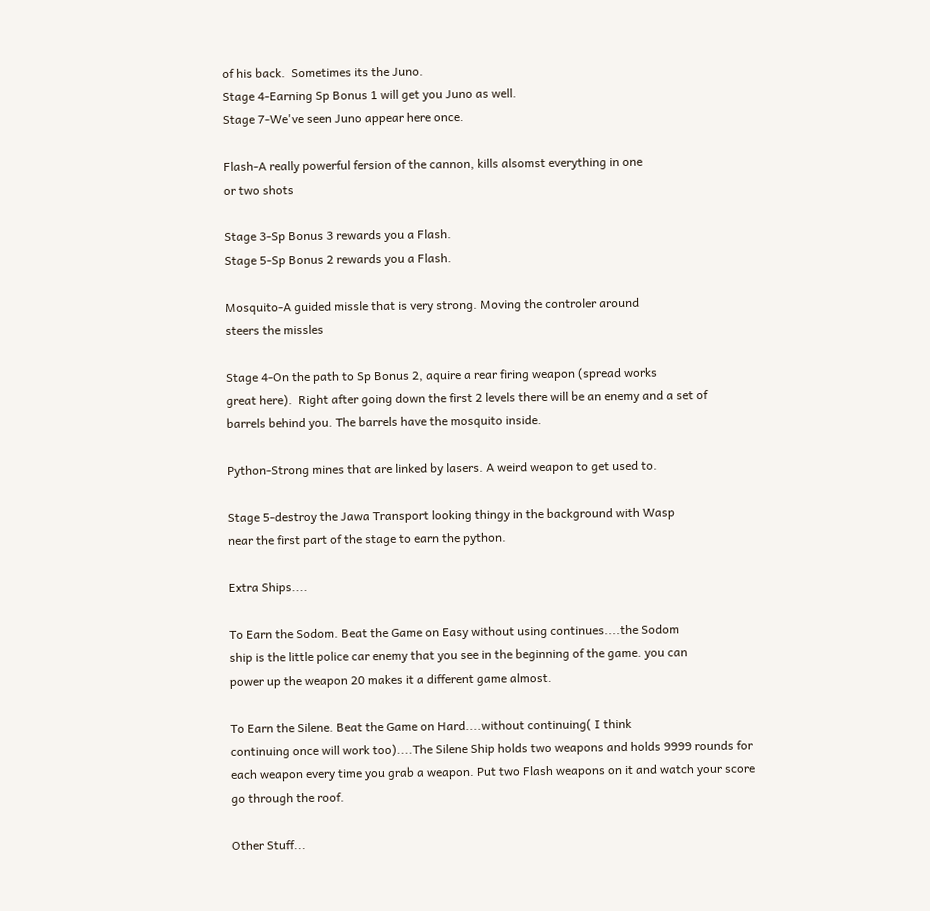of his back.  Sometimes its the Juno.
Stage 4-Earning Sp Bonus 1 will get you Juno as well.
Stage 7-We've seen Juno appear here once.

Flash-A really powerful fersion of the cannon, kills alsomst everything in one
or two shots

Stage 3-Sp Bonus 3 rewards you a Flash.
Stage 5-Sp Bonus 2 rewards you a Flash.

Mosquito-A guided missle that is very strong. Moving the controler around
steers the missles

Stage 4-On the path to Sp Bonus 2, aquire a rear firing weapon (spread works
great here).  Right after going down the first 2 levels there will be an enemy and a set of
barrels behind you. The barrels have the mosquito inside.

Python-Strong mines that are linked by lasers. A weird weapon to get used to.

Stage 5-destroy the Jawa Transport looking thingy in the background with Wasp
near the first part of the stage to earn the python.

Extra Ships....

To Earn the Sodom. Beat the Game on Easy without using continues....the Sodom
ship is the little police car enemy that you see in the beginning of the game. you can
power up the weapon 20 makes it a different game almost.

To Earn the Silene. Beat the Game on Hard....without continuing( I think
continuing once will work too)....The Silene Ship holds two weapons and holds 9999 rounds for
each weapon every time you grab a weapon. Put two Flash weapons on it and watch your score
go through the roof.

Other Stuff...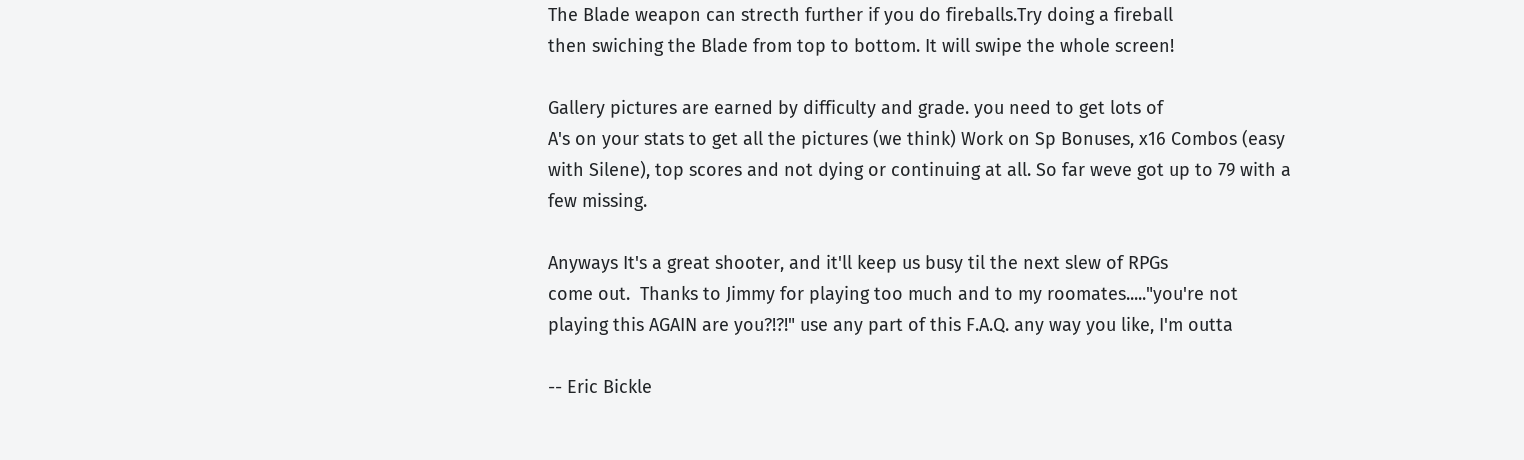The Blade weapon can strecth further if you do fireballs.Try doing a fireball
then swiching the Blade from top to bottom. It will swipe the whole screen!

Gallery pictures are earned by difficulty and grade. you need to get lots of
A's on your stats to get all the pictures (we think) Work on Sp Bonuses, x16 Combos (easy
with Silene), top scores and not dying or continuing at all. So far weve got up to 79 with a
few missing.

Anyways It's a great shooter, and it'll keep us busy til the next slew of RPGs
come out.  Thanks to Jimmy for playing too much and to my roomates....."you're not
playing this AGAIN are you?!?!" use any part of this F.A.Q. any way you like, I'm outta

-- Eric Bickle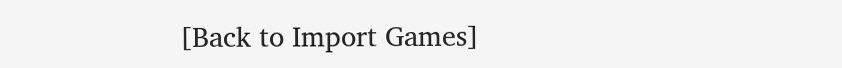[Back to Import Games]